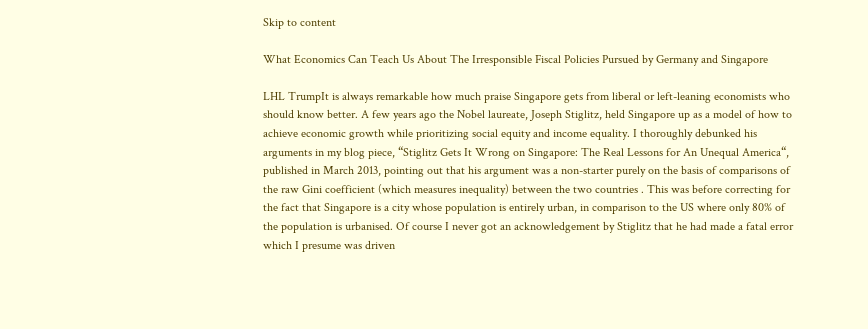Skip to content

What Economics Can Teach Us About The Irresponsible Fiscal Policies Pursued by Germany and Singapore

LHL TrumpIt is always remarkable how much praise Singapore gets from liberal or left-leaning economists who should know better. A few years ago the Nobel laureate, Joseph Stiglitz, held Singapore up as a model of how to achieve economic growth while prioritizing social equity and income equality. I thoroughly debunked his arguments in my blog piece, “Stiglitz Gets It Wrong on Singapore: The Real Lessons for An Unequal America“, published in March 2013, pointing out that his argument was a non-starter purely on the basis of comparisons of the raw Gini coefficient (which measures inequality) between the two countries . This was before correcting for the fact that Singapore is a city whose population is entirely urban, in comparison to the US where only 80% of the population is urbanised. Of course I never got an acknowledgement by Stiglitz that he had made a fatal error which I presume was driven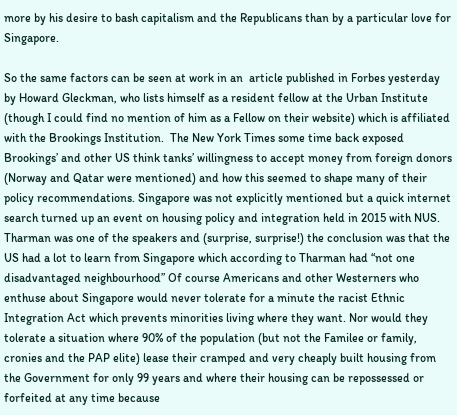more by his desire to bash capitalism and the Republicans than by a particular love for Singapore.

So the same factors can be seen at work in an  article published in Forbes yesterday by Howard Gleckman, who lists himself as a resident fellow at the Urban Institute (though I could find no mention of him as a Fellow on their website) which is affiliated with the Brookings Institution.  The New York Times some time back exposed Brookings’ and other US think tanks’ willingness to accept money from foreign donors (Norway and Qatar were mentioned) and how this seemed to shape many of their policy recommendations. Singapore was not explicitly mentioned but a quick internet search turned up an event on housing policy and integration held in 2015 with NUS. Tharman was one of the speakers and (surprise, surprise!) the conclusion was that the US had a lot to learn from Singapore which according to Tharman had “not one disadvantaged neighbourhood” Of course Americans and other Westerners who enthuse about Singapore would never tolerate for a minute the racist Ethnic Integration Act which prevents minorities living where they want. Nor would they tolerate a situation where 90% of the population (but not the Familee or family, cronies and the PAP elite) lease their cramped and very cheaply built housing from the Government for only 99 years and where their housing can be repossessed or forfeited at any time because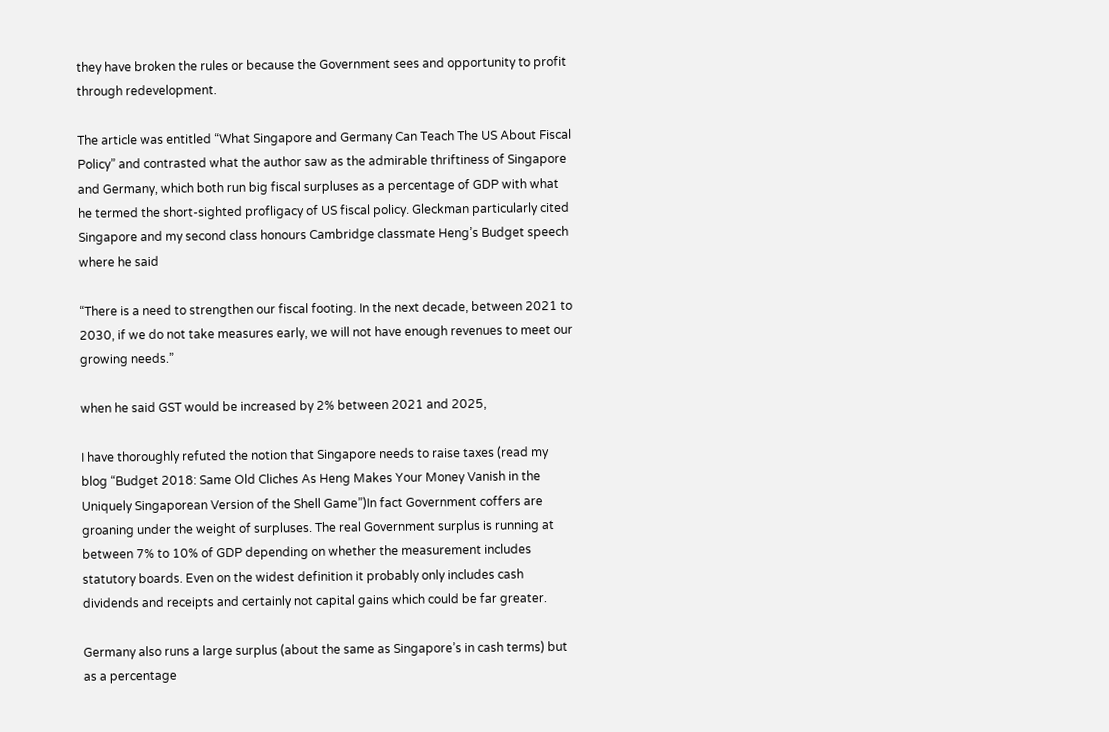they have broken the rules or because the Government sees and opportunity to profit through redevelopment.

The article was entitled “What Singapore and Germany Can Teach The US About Fiscal Policy” and contrasted what the author saw as the admirable thriftiness of Singapore and Germany, which both run big fiscal surpluses as a percentage of GDP with what he termed the short-sighted profligacy of US fiscal policy. Gleckman particularly cited Singapore and my second class honours Cambridge classmate Heng’s Budget speech where he said

“There is a need to strengthen our fiscal footing. In the next decade, between 2021 to 2030, if we do not take measures early, we will not have enough revenues to meet our growing needs.”

when he said GST would be increased by 2% between 2021 and 2025,

I have thoroughly refuted the notion that Singapore needs to raise taxes (read my blog “Budget 2018: Same Old Cliches As Heng Makes Your Money Vanish in the Uniquely Singaporean Version of the Shell Game”)In fact Government coffers are groaning under the weight of surpluses. The real Government surplus is running at between 7% to 10% of GDP depending on whether the measurement includes statutory boards. Even on the widest definition it probably only includes cash dividends and receipts and certainly not capital gains which could be far greater.

Germany also runs a large surplus (about the same as Singapore’s in cash terms) but as a percentage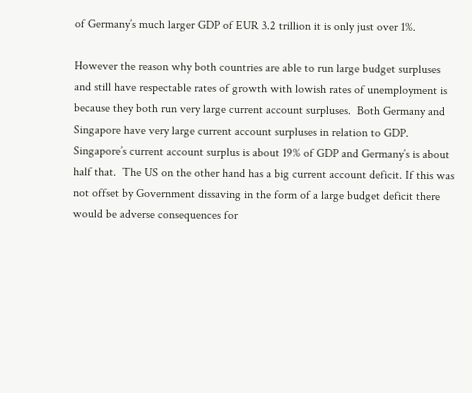of Germany’s much larger GDP of EUR 3.2 trillion it is only just over 1%.

However the reason why both countries are able to run large budget surpluses and still have respectable rates of growth with lowish rates of unemployment is because they both run very large current account surpluses.  Both Germany and Singapore have very large current account surpluses in relation to GDP. Singapore’s current account surplus is about 19% of GDP and Germany’s is about half that.  The US on the other hand has a big current account deficit. If this was not offset by Government dissaving in the form of a large budget deficit there would be adverse consequences for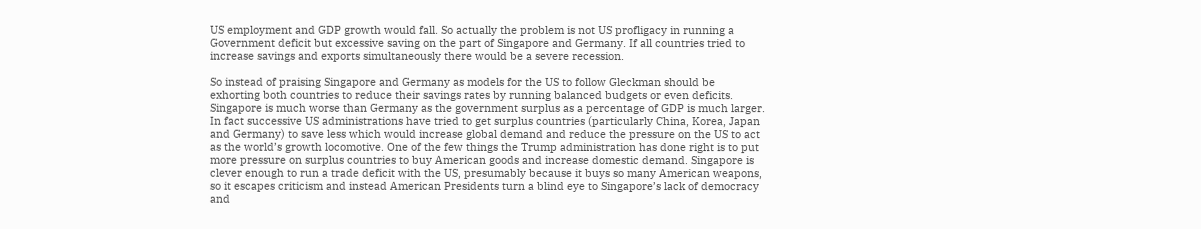US employment and GDP growth would fall. So actually the problem is not US profligacy in running a Government deficit but excessive saving on the part of Singapore and Germany. If all countries tried to increase savings and exports simultaneously there would be a severe recession.

So instead of praising Singapore and Germany as models for the US to follow Gleckman should be exhorting both countries to reduce their savings rates by running balanced budgets or even deficits. Singapore is much worse than Germany as the government surplus as a percentage of GDP is much larger. In fact successive US administrations have tried to get surplus countries (particularly China, Korea, Japan and Germany) to save less which would increase global demand and reduce the pressure on the US to act as the world’s growth locomotive. One of the few things the Trump administration has done right is to put more pressure on surplus countries to buy American goods and increase domestic demand. Singapore is clever enough to run a trade deficit with the US, presumably because it buys so many American weapons, so it escapes criticism and instead American Presidents turn a blind eye to Singapore’s lack of democracy and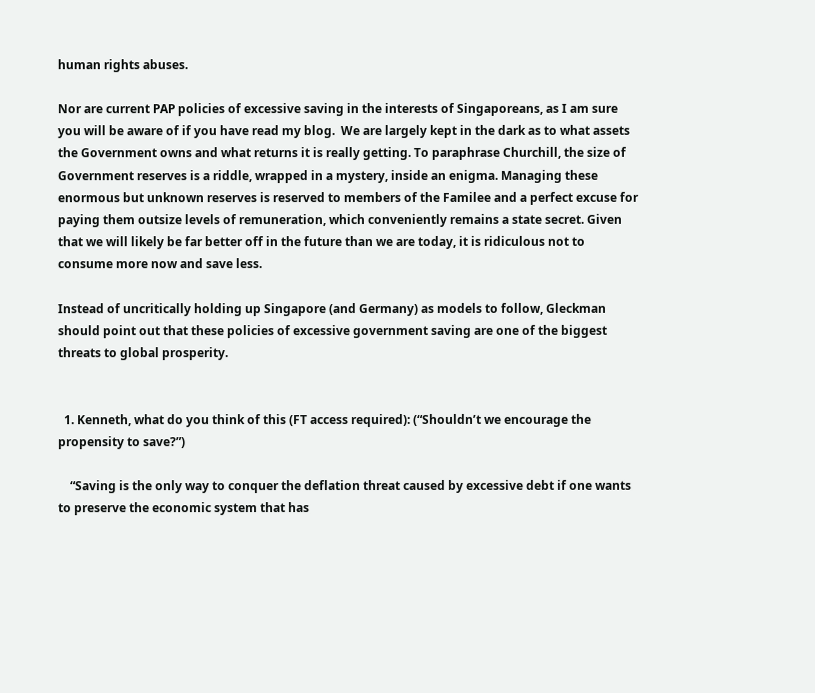human rights abuses.

Nor are current PAP policies of excessive saving in the interests of Singaporeans, as I am sure you will be aware of if you have read my blog.  We are largely kept in the dark as to what assets the Government owns and what returns it is really getting. To paraphrase Churchill, the size of Government reserves is a riddle, wrapped in a mystery, inside an enigma. Managing these enormous but unknown reserves is reserved to members of the Familee and a perfect excuse for paying them outsize levels of remuneration, which conveniently remains a state secret. Given that we will likely be far better off in the future than we are today, it is ridiculous not to consume more now and save less.

Instead of uncritically holding up Singapore (and Germany) as models to follow, Gleckman should point out that these policies of excessive government saving are one of the biggest threats to global prosperity.


  1. Kenneth, what do you think of this (FT access required): (“Shouldn’t we encourage the propensity to save?”)

    “Saving is the only way to conquer the deflation threat caused by excessive debt if one wants to preserve the economic system that has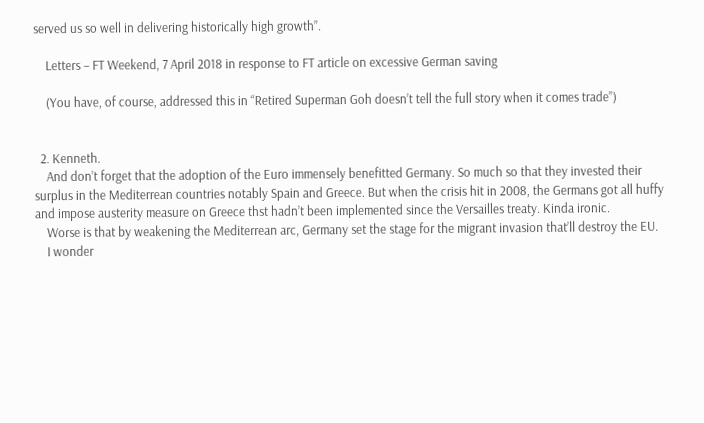served us so well in delivering historically high growth”.

    Letters – FT Weekend, 7 April 2018 in response to FT article on excessive German saving

    (You have, of course, addressed this in “Retired Superman Goh doesn’t tell the full story when it comes trade”)


  2. Kenneth.
    And don’t forget that the adoption of the Euro immensely benefitted Germany. So much so that they invested their surplus in the Mediterrean countries notably Spain and Greece. But when the crisis hit in 2008, the Germans got all huffy and impose austerity measure on Greece thst hadn’t been implemented since the Versailles treaty. Kinda ironic.
    Worse is that by weakening the Mediterrean arc, Germany set the stage for the migrant invasion that’ll destroy the EU.
    I wonder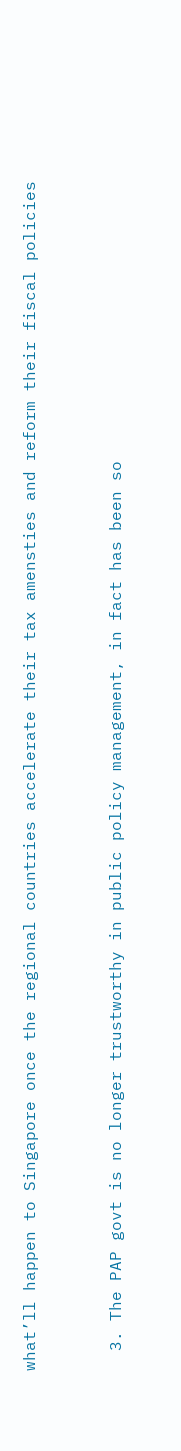what’ll happen to Singapore once the regional countries accelerate their tax amensties and reform their fiscal policies


  3. The PAP govt is no longer trustworthy in public policy management, in fact has been so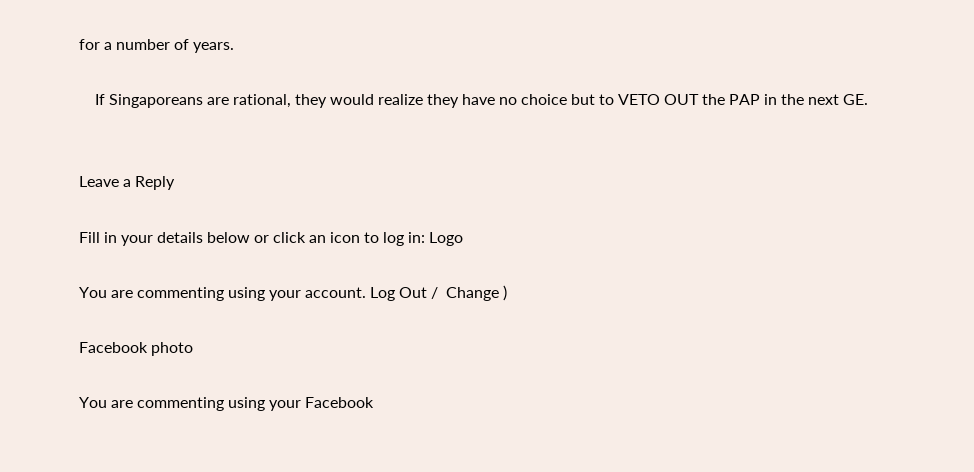for a number of years.

    If Singaporeans are rational, they would realize they have no choice but to VETO OUT the PAP in the next GE.


Leave a Reply

Fill in your details below or click an icon to log in: Logo

You are commenting using your account. Log Out /  Change )

Facebook photo

You are commenting using your Facebook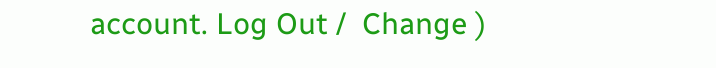account. Log Out /  Change )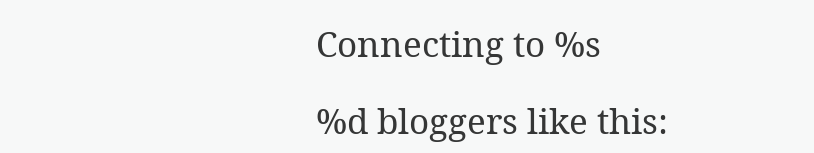Connecting to %s

%d bloggers like this: